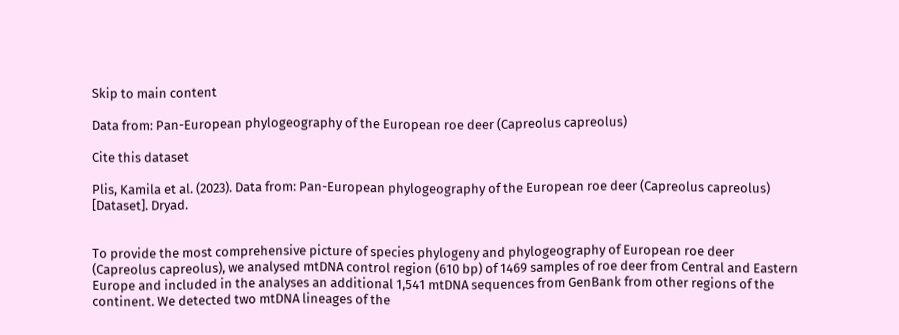Skip to main content

Data from: Pan-European phylogeography of the European roe deer (Capreolus capreolus)

Cite this dataset

Plis, Kamila et al. (2023). Data from: Pan-European phylogeography of the European roe deer (Capreolus capreolus) [Dataset]. Dryad.


To provide the most comprehensive picture of species phylogeny and phylogeography of European roe deer (Capreolus capreolus), we analysed mtDNA control region (610 bp) of 1469 samples of roe deer from Central and Eastern Europe and included in the analyses an additional 1,541 mtDNA sequences from GenBank from other regions of the continent. We detected two mtDNA lineages of the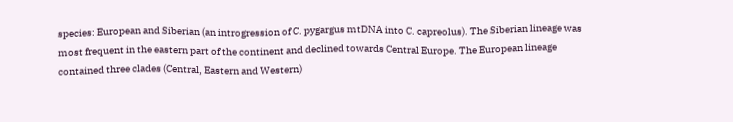species: European and Siberian (an introgression of C. pygargus mtDNA into C. capreolus). The Siberian lineage was most frequent in the eastern part of the continent and declined towards Central Europe. The European lineage contained three clades (Central, Eastern and Western)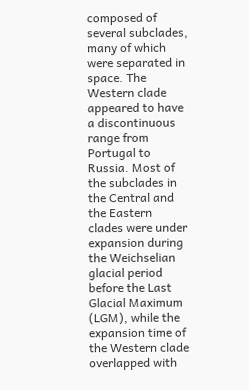composed of several subclades, many of which were separated in space. The Western clade appeared to have a discontinuous range from Portugal to Russia. Most of the subclades in the Central and the Eastern clades were under expansion during the Weichselian glacial period before the Last Glacial Maximum (LGM), while the expansion time of the Western clade overlapped with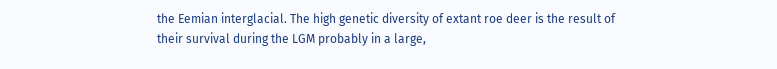the Eemian interglacial. The high genetic diversity of extant roe deer is the result of their survival during the LGM probably in a large,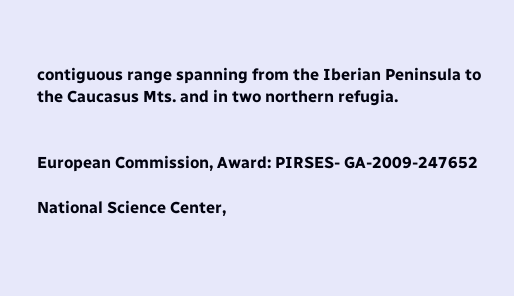contiguous range spanning from the Iberian Peninsula to the Caucasus Mts. and in two northern refugia.


European Commission, Award: PIRSES- GA-2009-247652

National Science Center,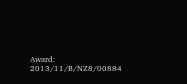Award: 2013/11/B/NZ8/00884